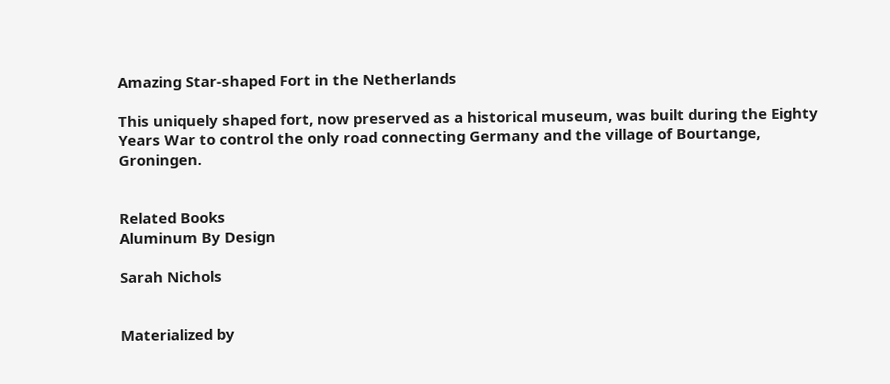Amazing Star-shaped Fort in the Netherlands

This uniquely shaped fort, now preserved as a historical museum, was built during the Eighty Years War to control the only road connecting Germany and the village of Bourtange, Groningen.


Related Books
Aluminum By Design

Sarah Nichols


Materialized by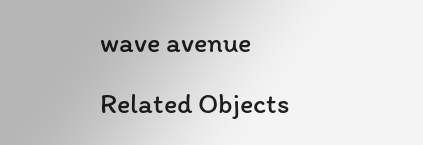wave avenue

Related Objects